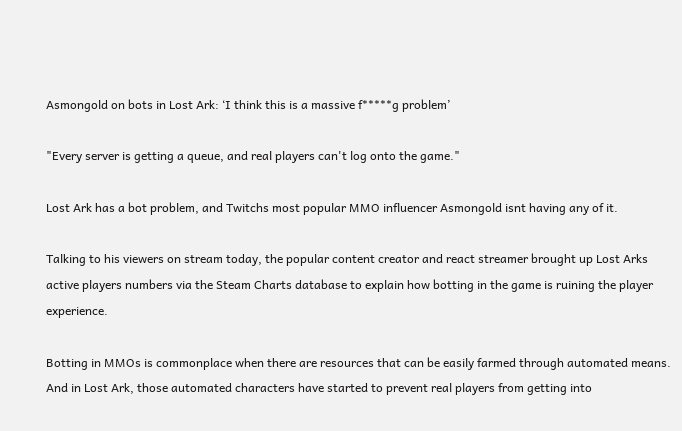Asmongold on bots in Lost Ark: ‘I think this is a massive f*****g problem’

"Every server is getting a queue, and real players can't log onto the game."

Lost Ark has a bot problem, and Twitchs most popular MMO influencer Asmongold isnt having any of it.

Talking to his viewers on stream today, the popular content creator and react streamer brought up Lost Arks active players numbers via the Steam Charts database to explain how botting in the game is ruining the player experience.

Botting in MMOs is commonplace when there are resources that can be easily farmed through automated means. And in Lost Ark, those automated characters have started to prevent real players from getting into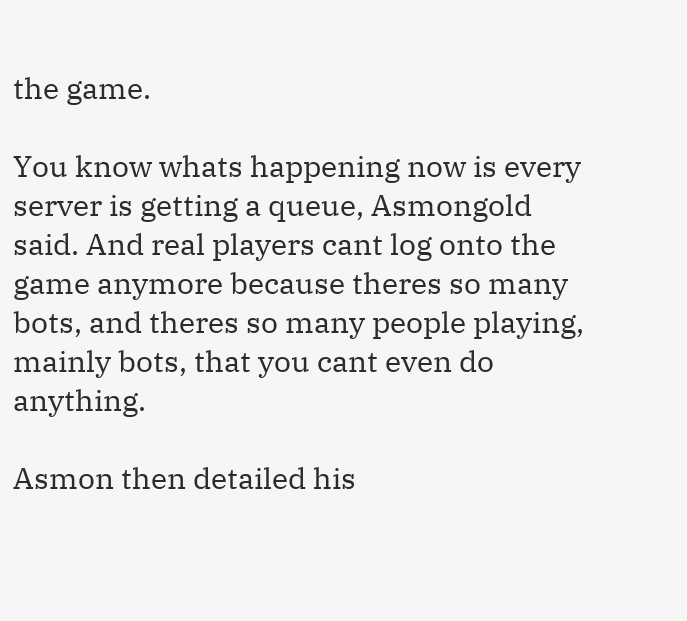the game.

You know whats happening now is every server is getting a queue, Asmongold said. And real players cant log onto the game anymore because theres so many bots, and theres so many people playing, mainly bots, that you cant even do anything.

Asmon then detailed his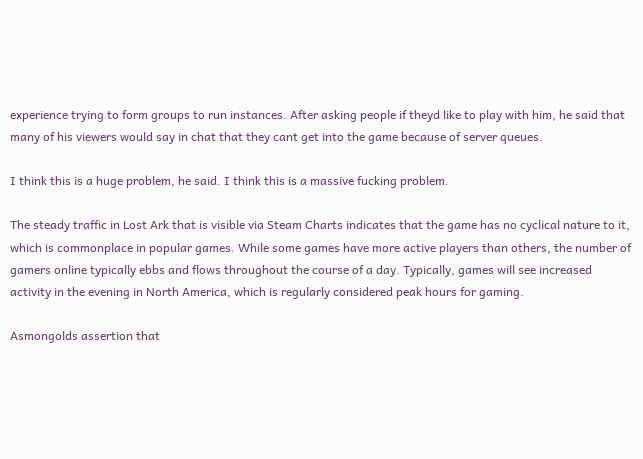experience trying to form groups to run instances. After asking people if theyd like to play with him, he said that many of his viewers would say in chat that they cant get into the game because of server queues.

I think this is a huge problem, he said. I think this is a massive fucking problem.

The steady traffic in Lost Ark that is visible via Steam Charts indicates that the game has no cyclical nature to it, which is commonplace in popular games. While some games have more active players than others, the number of gamers online typically ebbs and flows throughout the course of a day. Typically, games will see increased activity in the evening in North America, which is regularly considered peak hours for gaming.

Asmongolds assertion that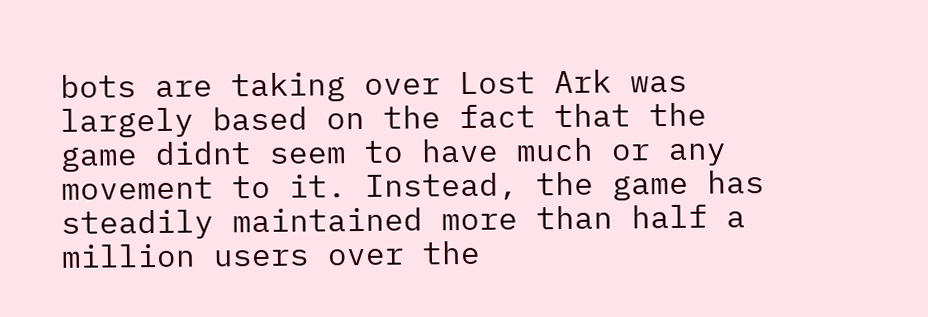bots are taking over Lost Ark was largely based on the fact that the game didnt seem to have much or any movement to it. Instead, the game has steadily maintained more than half a million users over the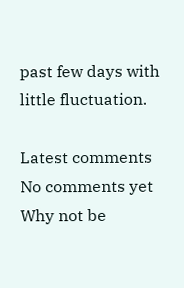past few days with little fluctuation.

Latest comments
No comments yet
Why not be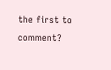the first to comment?